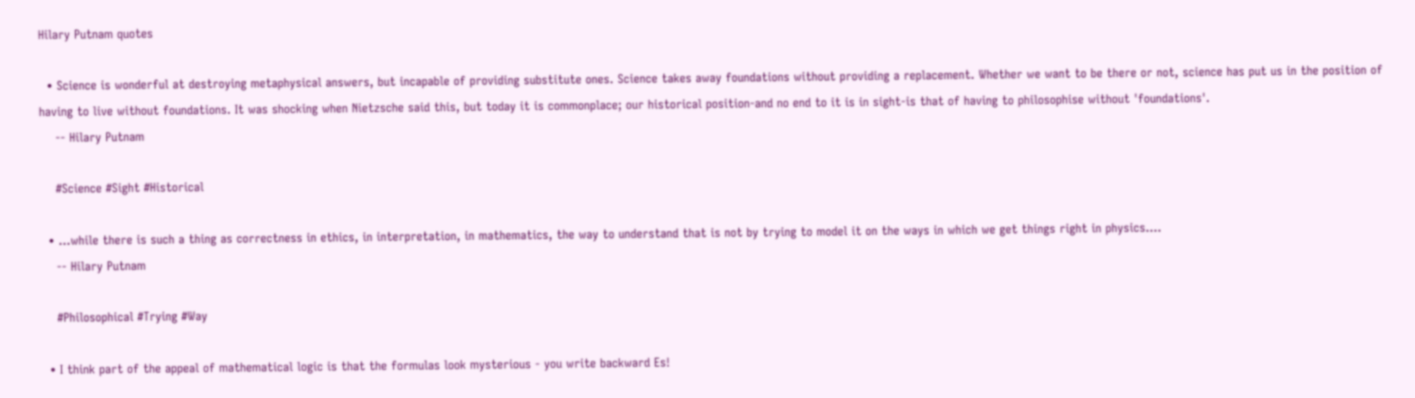Hilary Putnam quotes

  • Science is wonderful at destroying metaphysical answers, but incapable of providing substitute ones. Science takes away foundations without providing a replacement. Whether we want to be there or not, science has put us in the position of having to live without foundations. It was shocking when Nietzsche said this, but today it is commonplace; our historical position-and no end to it is in sight-is that of having to philosophise without 'foundations'.
    -- Hilary Putnam

    #Science #Sight #Historical

  • ...while there is such a thing as correctness in ethics, in interpretation, in mathematics, the way to understand that is not by trying to model it on the ways in which we get things right in physics....
    -- Hilary Putnam

    #Philosophical #Trying #Way

  • I think part of the appeal of mathematical logic is that the formulas look mysterious - you write backward Es!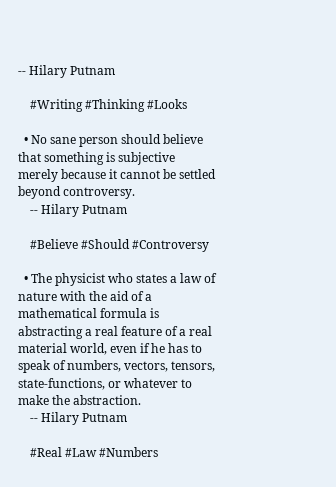-- Hilary Putnam

    #Writing #Thinking #Looks

  • No sane person should believe that something is subjective merely because it cannot be settled beyond controversy.
    -- Hilary Putnam

    #Believe #Should #Controversy

  • The physicist who states a law of nature with the aid of a mathematical formula is abstracting a real feature of a real material world, even if he has to speak of numbers, vectors, tensors, state-functions, or whatever to make the abstraction.
    -- Hilary Putnam

    #Real #Law #Numbers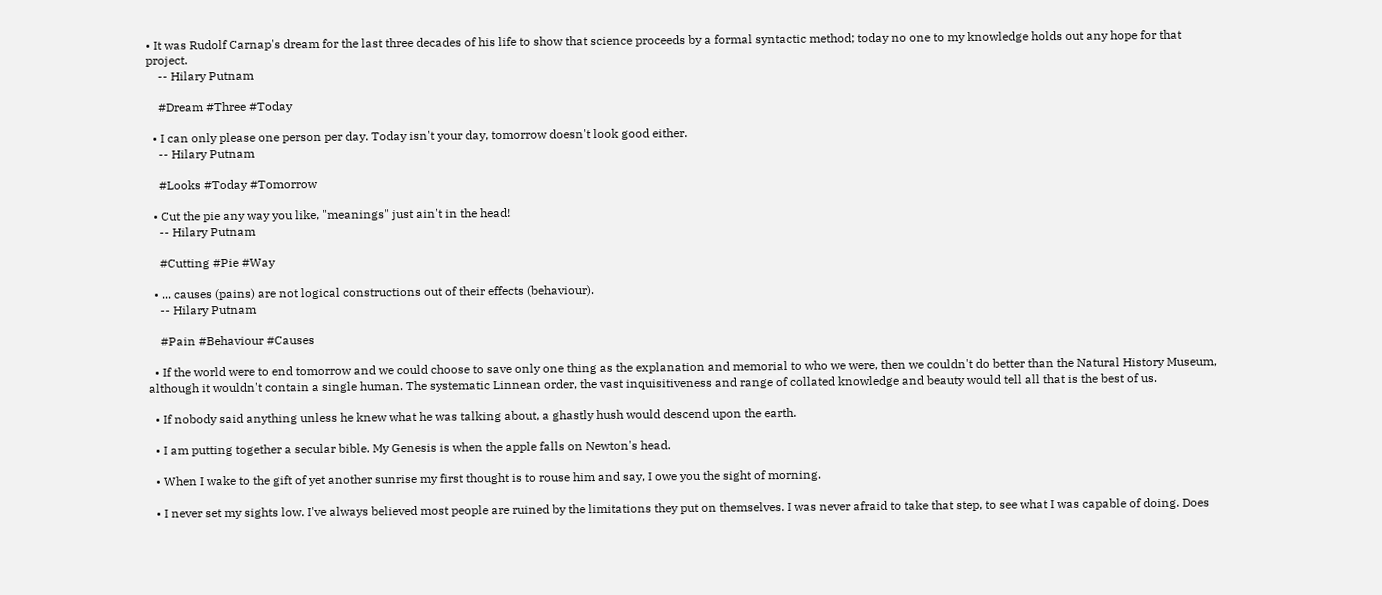• It was Rudolf Carnap's dream for the last three decades of his life to show that science proceeds by a formal syntactic method; today no one to my knowledge holds out any hope for that project.
    -- Hilary Putnam

    #Dream #Three #Today

  • I can only please one person per day. Today isn't your day, tomorrow doesn't look good either.
    -- Hilary Putnam

    #Looks #Today #Tomorrow

  • Cut the pie any way you like, "meanings" just ain't in the head!
    -- Hilary Putnam

    #Cutting #Pie #Way

  • ... causes (pains) are not logical constructions out of their effects (behaviour).
    -- Hilary Putnam

    #Pain #Behaviour #Causes

  • If the world were to end tomorrow and we could choose to save only one thing as the explanation and memorial to who we were, then we couldn't do better than the Natural History Museum, although it wouldn't contain a single human. The systematic Linnean order, the vast inquisitiveness and range of collated knowledge and beauty would tell all that is the best of us.

  • If nobody said anything unless he knew what he was talking about, a ghastly hush would descend upon the earth.

  • I am putting together a secular bible. My Genesis is when the apple falls on Newton's head.

  • When I wake to the gift of yet another sunrise my first thought is to rouse him and say, I owe you the sight of morning.

  • I never set my sights low. I've always believed most people are ruined by the limitations they put on themselves. I was never afraid to take that step, to see what I was capable of doing. Does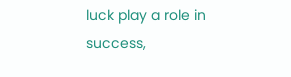luck play a role in success,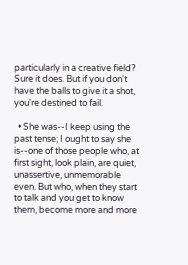particularly in a creative field? Sure it does. But if you don't have the balls to give it a shot, you're destined to fail.

  • She was--I keep using the past tense; I ought to say she is--one of those people who, at first sight, look plain, are quiet, unassertive, unmemorable even. But who, when they start to talk and you get to know them, become more and more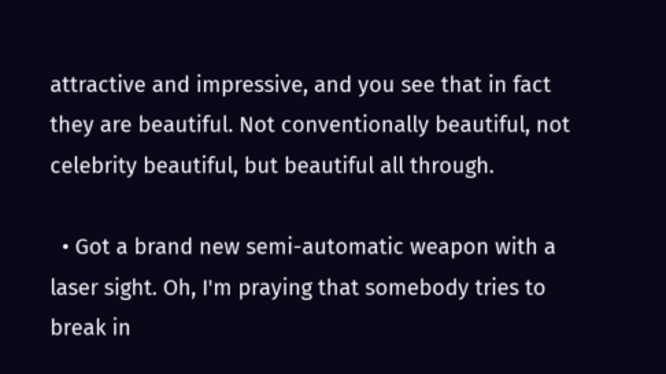attractive and impressive, and you see that in fact they are beautiful. Not conventionally beautiful, not celebrity beautiful, but beautiful all through.

  • Got a brand new semi-automatic weapon with a laser sight. Oh, I'm praying that somebody tries to break in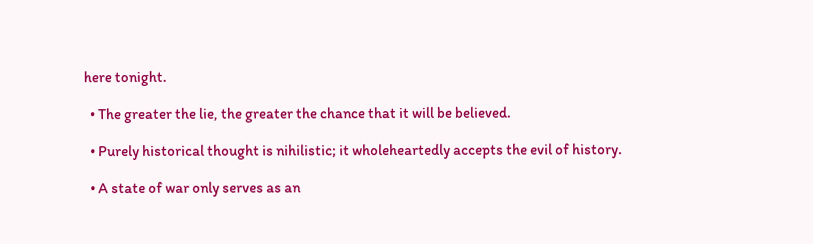here tonight.

  • The greater the lie, the greater the chance that it will be believed.

  • Purely historical thought is nihilistic; it wholeheartedly accepts the evil of history.

  • A state of war only serves as an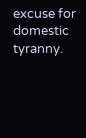excuse for domestic tyranny.